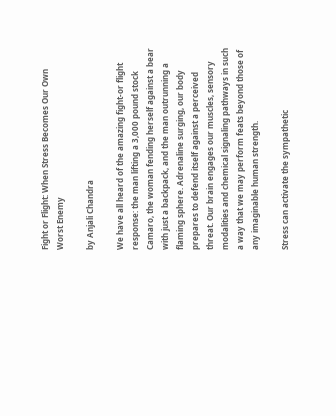Fight or Flight: When Stress Becomes Our Own Worst Enemy

by Anjali Chandra

We have all heard of the amazing fight-or flight response: the man lifting a 3,000 pound stock Camaro, the woman fending herself against a bear with just a backpack, and the man outrunning a flaming sphere. Adrenaline surging, our body prepares to defend itself against a perceived threat. Our brain engages our muscles, sensory modalities and chemical signaling pathways in such a way that we may perform feats beyond those of any imaginable human strength.

Stress can activate the sympathetic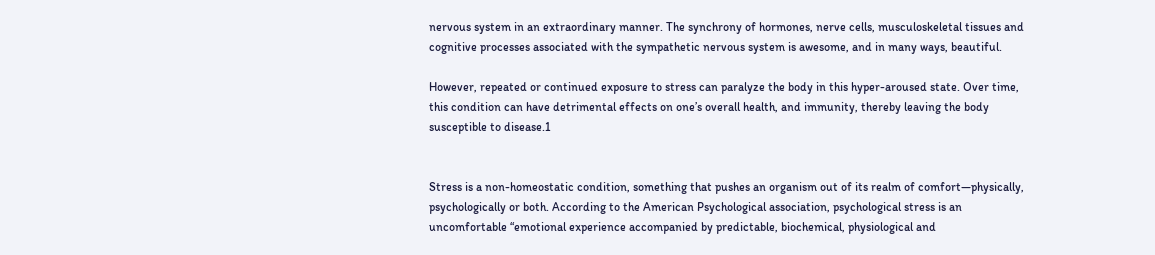nervous system in an extraordinary manner. The synchrony of hormones, nerve cells, musculoskeletal tissues and cognitive processes associated with the sympathetic nervous system is awesome, and in many ways, beautiful.

However, repeated or continued exposure to stress can paralyze the body in this hyper-aroused state. Over time, this condition can have detrimental effects on one’s overall health, and immunity, thereby leaving the body susceptible to disease.1


Stress is a non-homeostatic condition, something that pushes an organism out of its realm of comfort—physically, psychologically or both. According to the American Psychological association, psychological stress is an uncomfortable “emotional experience accompanied by predictable, biochemical, physiological and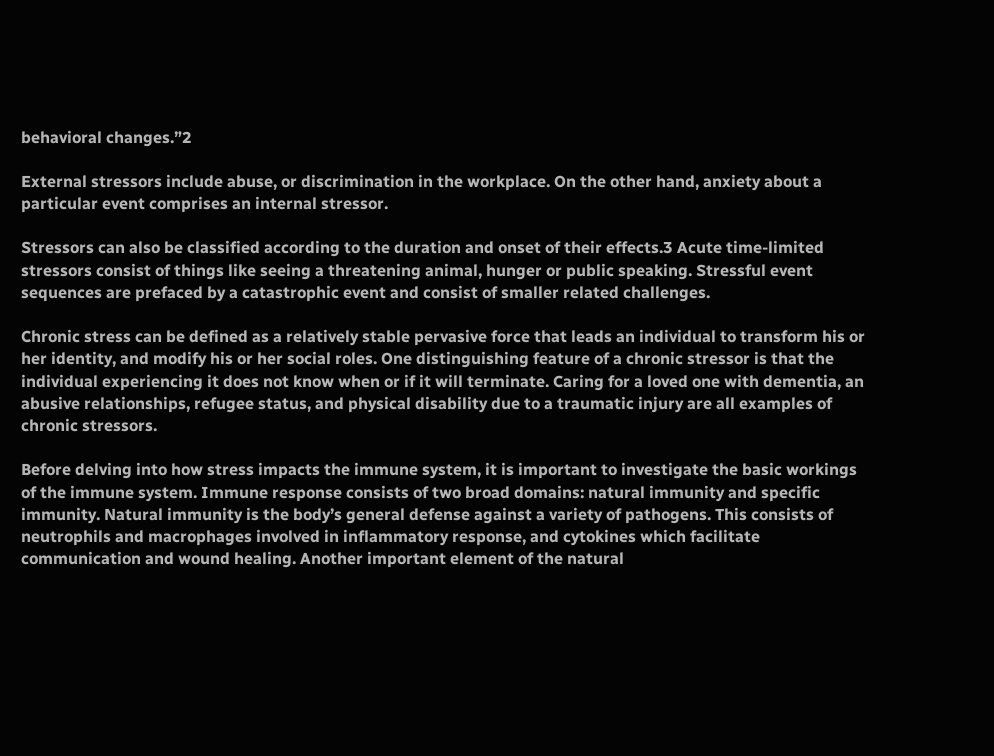behavioral changes.”2

External stressors include abuse, or discrimination in the workplace. On the other hand, anxiety about a particular event comprises an internal stressor.

Stressors can also be classified according to the duration and onset of their effects.3 Acute time-limited stressors consist of things like seeing a threatening animal, hunger or public speaking. Stressful event sequences are prefaced by a catastrophic event and consist of smaller related challenges.

Chronic stress can be defined as a relatively stable pervasive force that leads an individual to transform his or her identity, and modify his or her social roles. One distinguishing feature of a chronic stressor is that the individual experiencing it does not know when or if it will terminate. Caring for a loved one with dementia, an abusive relationships, refugee status, and physical disability due to a traumatic injury are all examples of chronic stressors.

Before delving into how stress impacts the immune system, it is important to investigate the basic workings of the immune system. Immune response consists of two broad domains: natural immunity and specific immunity. Natural immunity is the body’s general defense against a variety of pathogens. This consists of neutrophils and macrophages involved in inflammatory response, and cytokines which facilitate communication and wound healing. Another important element of the natural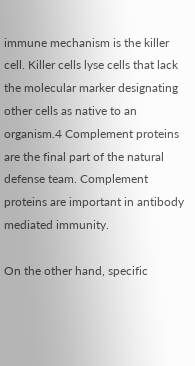immune mechanism is the killer cell. Killer cells lyse cells that lack the molecular marker designating other cells as native to an organism.4 Complement proteins are the final part of the natural defense team. Complement proteins are important in antibody mediated immunity.

On the other hand, specific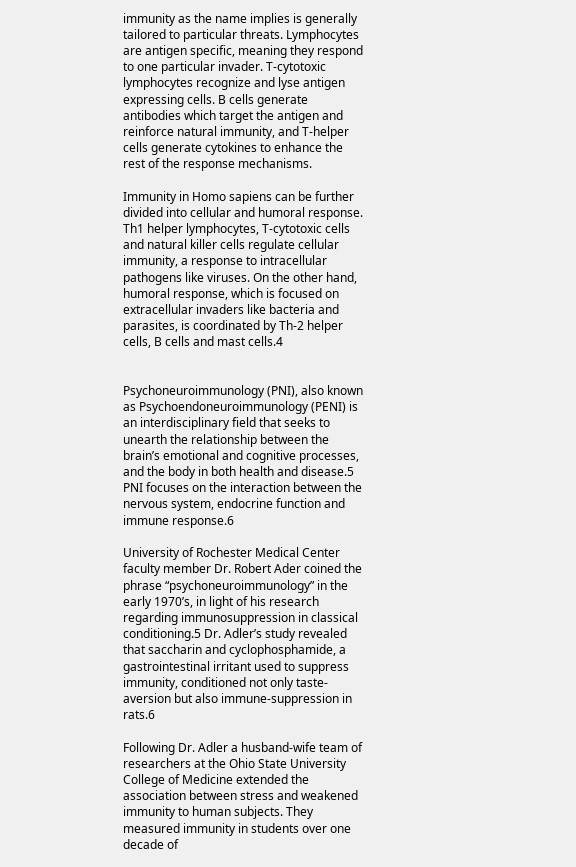immunity as the name implies is generally tailored to particular threats. Lymphocytes are antigen specific, meaning they respond to one particular invader. T-cytotoxic lymphocytes recognize and lyse antigen expressing cells. B cells generate antibodies which target the antigen and reinforce natural immunity, and T-helper cells generate cytokines to enhance the rest of the response mechanisms.

Immunity in Homo sapiens can be further divided into cellular and humoral response. Th1 helper lymphocytes, T-cytotoxic cells and natural killer cells regulate cellular immunity, a response to intracellular pathogens like viruses. On the other hand, humoral response, which is focused on extracellular invaders like bacteria and parasites, is coordinated by Th-2 helper cells, B cells and mast cells.4


Psychoneuroimmunology (PNI), also known as Psychoendoneuroimmunology (PENI) is an interdisciplinary field that seeks to unearth the relationship between the brain’s emotional and cognitive processes, and the body in both health and disease.5 PNI focuses on the interaction between the nervous system, endocrine function and immune response.6

University of Rochester Medical Center faculty member Dr. Robert Ader coined the phrase “psychoneuroimmunology” in the early 1970’s, in light of his research regarding immunosuppression in classical conditioning.5 Dr. Adler’s study revealed that saccharin and cyclophosphamide, a gastrointestinal irritant used to suppress immunity, conditioned not only taste-aversion but also immune-suppression in rats.6

Following Dr. Adler a husband-wife team of researchers at the Ohio State University College of Medicine extended the association between stress and weakened immunity to human subjects. They measured immunity in students over one decade of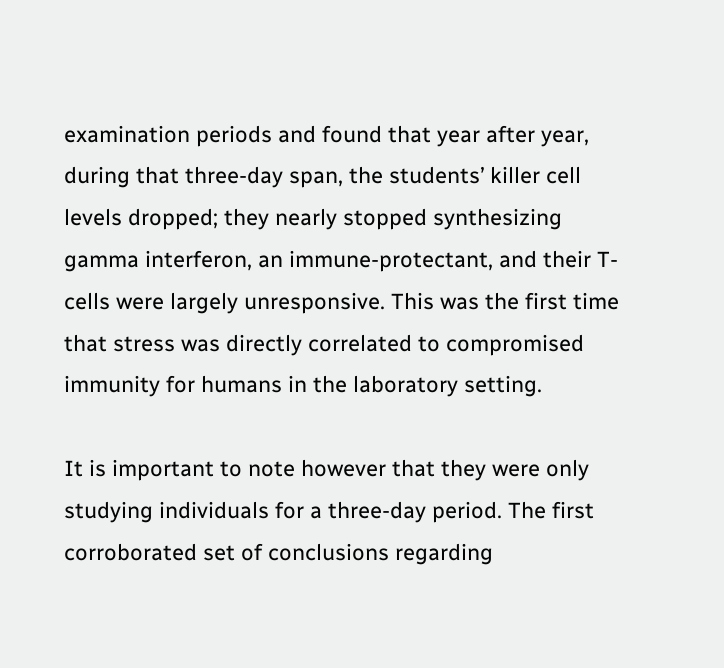examination periods and found that year after year, during that three-day span, the students’ killer cell levels dropped; they nearly stopped synthesizing gamma interferon, an immune-protectant, and their T-cells were largely unresponsive. This was the first time that stress was directly correlated to compromised immunity for humans in the laboratory setting.

It is important to note however that they were only studying individuals for a three-day period. The first corroborated set of conclusions regarding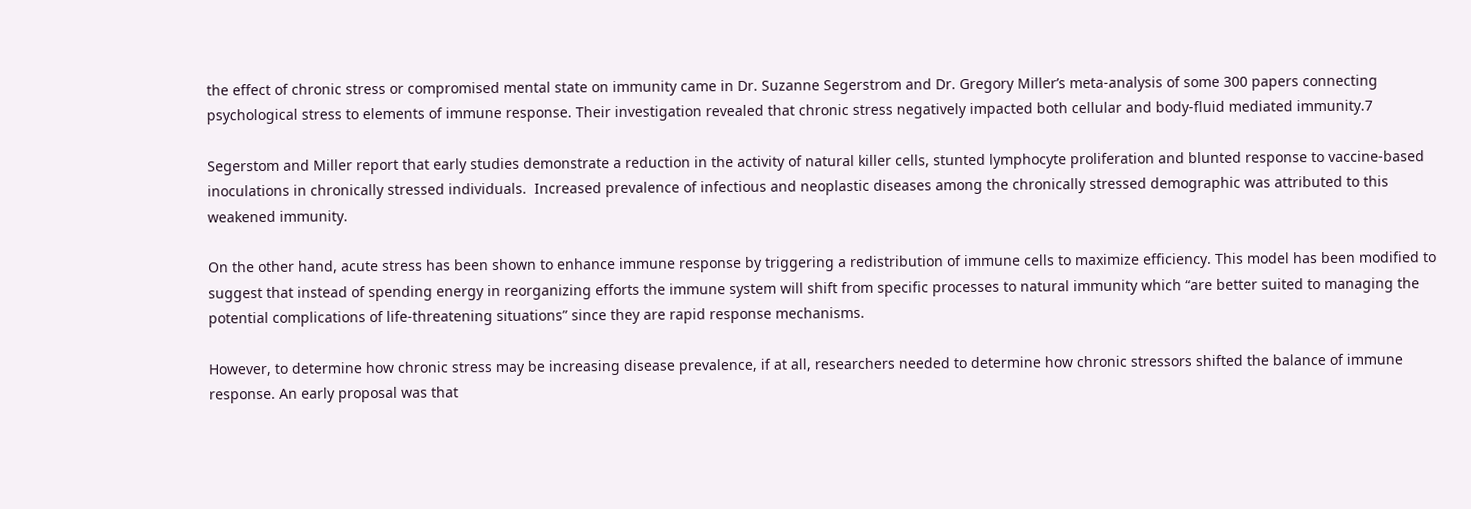the effect of chronic stress or compromised mental state on immunity came in Dr. Suzanne Segerstrom and Dr. Gregory Miller’s meta-analysis of some 300 papers connecting psychological stress to elements of immune response. Their investigation revealed that chronic stress negatively impacted both cellular and body-fluid mediated immunity.7

Segerstom and Miller report that early studies demonstrate a reduction in the activity of natural killer cells, stunted lymphocyte proliferation and blunted response to vaccine-based inoculations in chronically stressed individuals.  Increased prevalence of infectious and neoplastic diseases among the chronically stressed demographic was attributed to this weakened immunity.

On the other hand, acute stress has been shown to enhance immune response by triggering a redistribution of immune cells to maximize efficiency. This model has been modified to suggest that instead of spending energy in reorganizing efforts the immune system will shift from specific processes to natural immunity which “are better suited to managing the potential complications of life-threatening situations” since they are rapid response mechanisms.

However, to determine how chronic stress may be increasing disease prevalence, if at all, researchers needed to determine how chronic stressors shifted the balance of immune response. An early proposal was that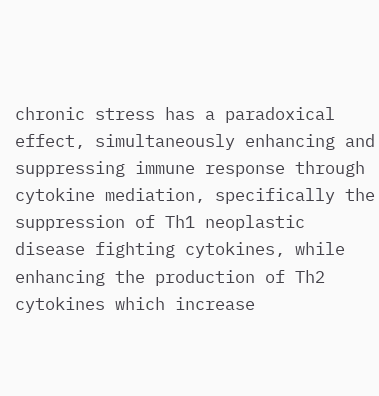chronic stress has a paradoxical effect, simultaneously enhancing and suppressing immune response through cytokine mediation, specifically the suppression of Th1 neoplastic disease fighting cytokines, while enhancing the production of Th2 cytokines which increase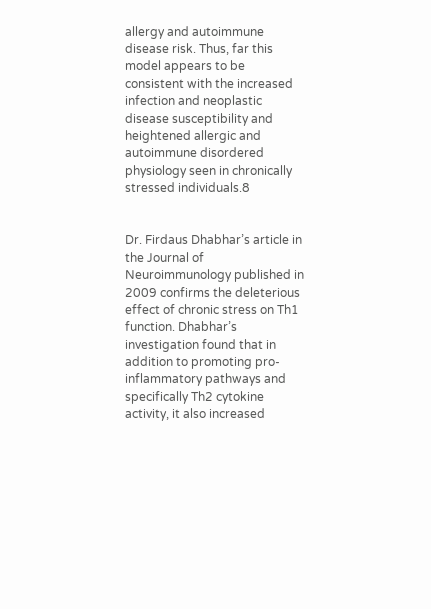allergy and autoimmune disease risk. Thus, far this model appears to be consistent with the increased infection and neoplastic disease susceptibility and heightened allergic and autoimmune disordered physiology seen in chronically stressed individuals.8


Dr. Firdaus Dhabhar’s article in the Journal of Neuroimmunology published in 2009 confirms the deleterious effect of chronic stress on Th1 function. Dhabhar’s investigation found that in addition to promoting pro-inflammatory pathways and specifically Th2 cytokine activity, it also increased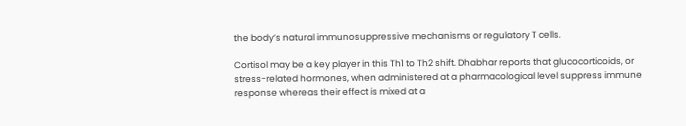the body’s natural immunosuppressive mechanisms or regulatory T cells.

Cortisol may be a key player in this Th1 to Th2 shift. Dhabhar reports that glucocorticoids, or stress-related hormones, when administered at a pharmacological level suppress immune response whereas their effect is mixed at a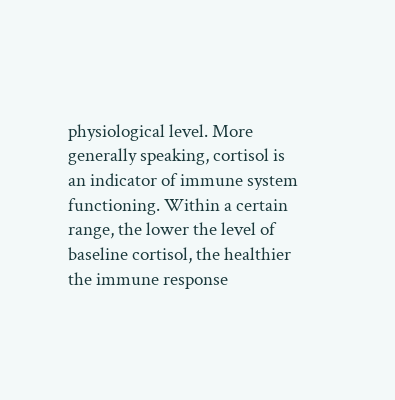physiological level. More generally speaking, cortisol is an indicator of immune system functioning. Within a certain range, the lower the level of baseline cortisol, the healthier the immune response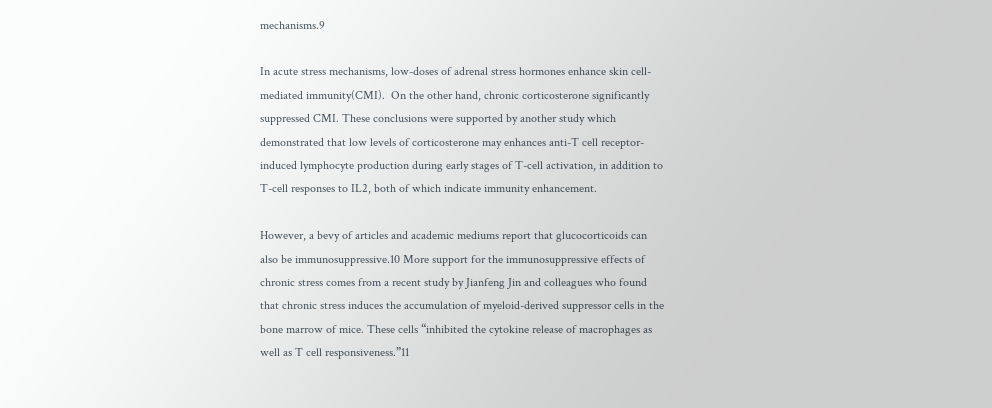mechanisms.9

In acute stress mechanisms, low-doses of adrenal stress hormones enhance skin cell-mediated immunity(CMI).  On the other hand, chronic corticosterone significantly suppressed CMI. These conclusions were supported by another study which demonstrated that low levels of corticosterone may enhances anti-T cell receptor-induced lymphocyte production during early stages of T-cell activation, in addition to T-cell responses to IL2, both of which indicate immunity enhancement.

However, a bevy of articles and academic mediums report that glucocorticoids can also be immunosuppressive.10 More support for the immunosuppressive effects of chronic stress comes from a recent study by Jianfeng Jin and colleagues who found that chronic stress induces the accumulation of myeloid-derived suppressor cells in the bone marrow of mice. These cells “inhibited the cytokine release of macrophages as well as T cell responsiveness.”11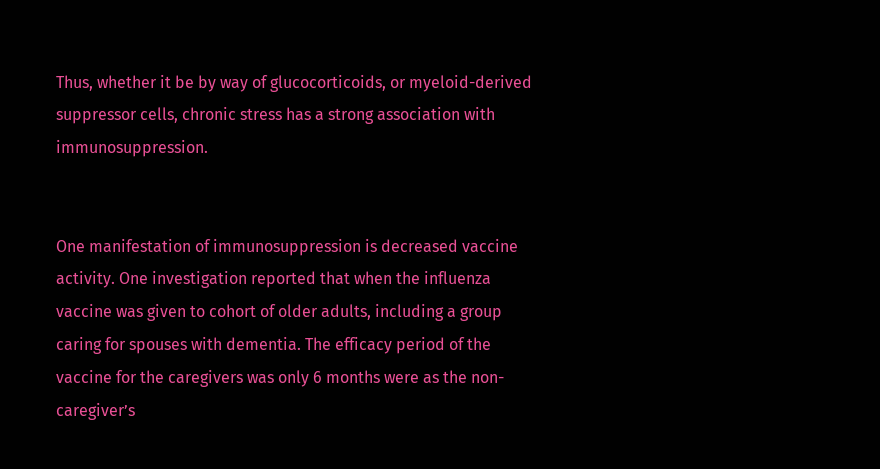Thus, whether it be by way of glucocorticoids, or myeloid-derived suppressor cells, chronic stress has a strong association with immunosuppression.


One manifestation of immunosuppression is decreased vaccine activity. One investigation reported that when the influenza vaccine was given to cohort of older adults, including a group caring for spouses with dementia. The efficacy period of the vaccine for the caregivers was only 6 months were as the non-caregiver’s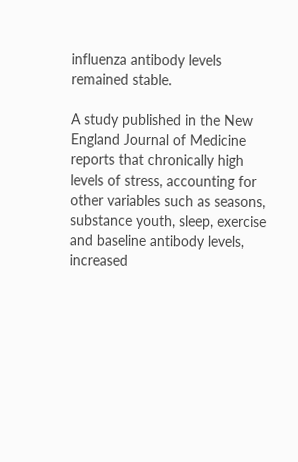influenza antibody levels remained stable.

A study published in the New England Journal of Medicine reports that chronically high levels of stress, accounting for other variables such as seasons, substance youth, sleep, exercise and baseline antibody levels, increased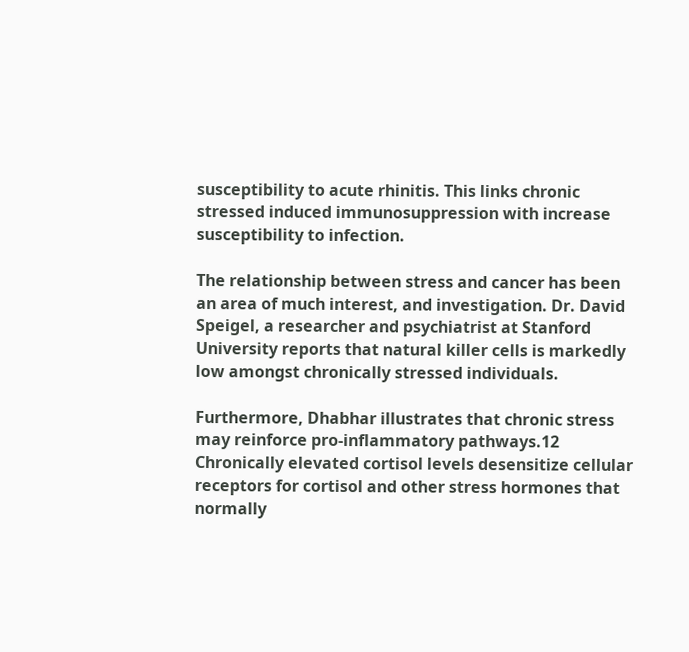susceptibility to acute rhinitis. This links chronic stressed induced immunosuppression with increase susceptibility to infection.

The relationship between stress and cancer has been an area of much interest, and investigation. Dr. David Speigel, a researcher and psychiatrist at Stanford University reports that natural killer cells is markedly low amongst chronically stressed individuals.

Furthermore, Dhabhar illustrates that chronic stress may reinforce pro-inflammatory pathways.12 Chronically elevated cortisol levels desensitize cellular receptors for cortisol and other stress hormones that normally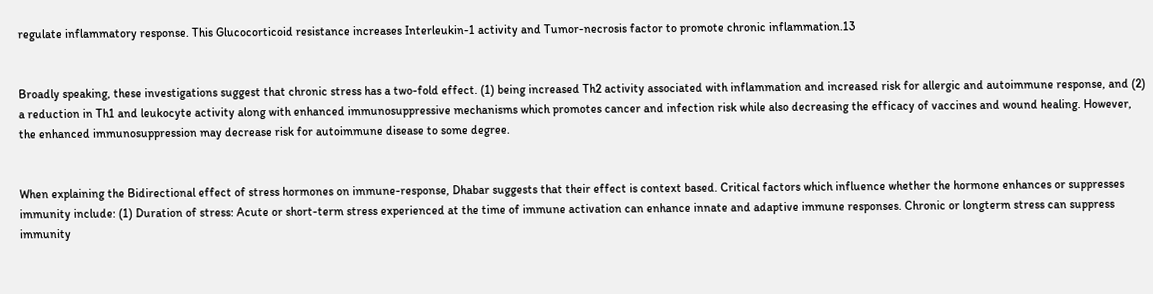regulate inflammatory response. This Glucocorticoid resistance increases Interleukin-1 activity and Tumor-necrosis factor to promote chronic inflammation.13


Broadly speaking, these investigations suggest that chronic stress has a two-fold effect. (1) being increased Th2 activity associated with inflammation and increased risk for allergic and autoimmune response, and (2) a reduction in Th1 and leukocyte activity along with enhanced immunosuppressive mechanisms which promotes cancer and infection risk while also decreasing the efficacy of vaccines and wound healing. However, the enhanced immunosuppression may decrease risk for autoimmune disease to some degree.


When explaining the Bidirectional effect of stress hormones on immune-response, Dhabar suggests that their effect is context based. Critical factors which influence whether the hormone enhances or suppresses immunity include: (1) Duration of stress: Acute or short-term stress experienced at the time of immune activation can enhance innate and adaptive immune responses. Chronic or longterm stress can suppress immunity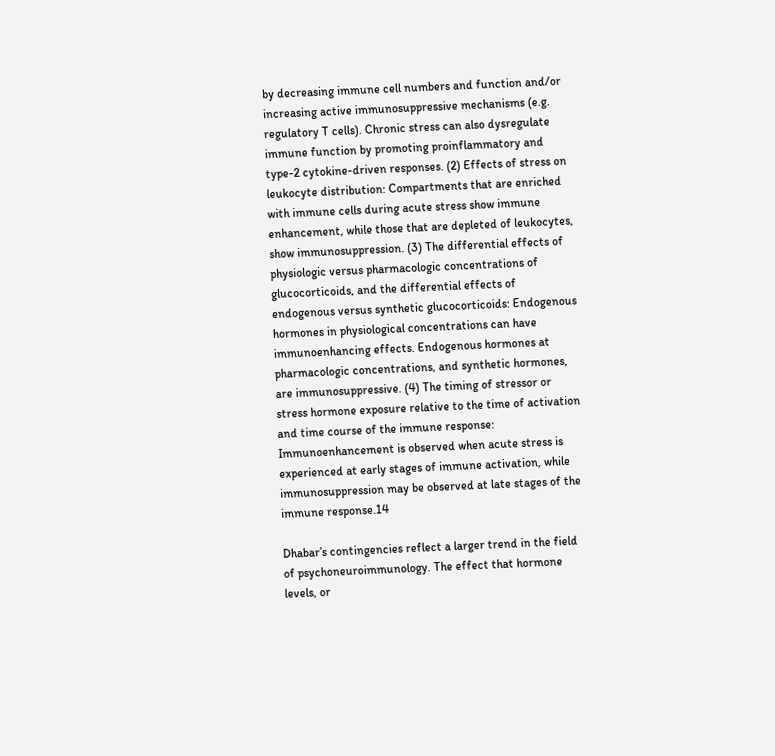by decreasing immune cell numbers and function and/or increasing active immunosuppressive mechanisms (e.g. regulatory T cells). Chronic stress can also dysregulate immune function by promoting proinflammatory and type-2 cytokine-driven responses. (2) Effects of stress on leukocyte distribution: Compartments that are enriched with immune cells during acute stress show immune enhancement, while those that are depleted of leukocytes, show immunosuppression. (3) The differential effects of physiologic versus pharmacologic concentrations of glucocorticoids, and the differential effects of endogenous versus synthetic glucocorticoids: Endogenous hormones in physiological concentrations can have immunoenhancing effects. Endogenous hormones at pharmacologic concentrations, and synthetic hormones, are immunosuppressive. (4) The timing of stressor or stress hormone exposure relative to the time of activation and time course of the immune response: Immunoenhancement is observed when acute stress is experienced at early stages of immune activation, while immunosuppression may be observed at late stages of the immune response.14

Dhabar’s contingencies reflect a larger trend in the field of psychoneuroimmunology. The effect that hormone levels, or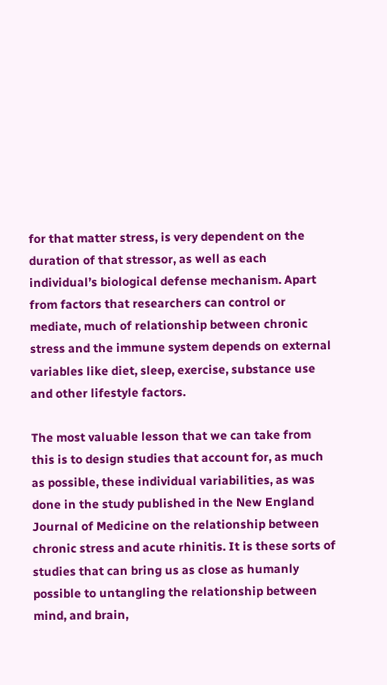for that matter stress, is very dependent on the duration of that stressor, as well as each individual’s biological defense mechanism. Apart from factors that researchers can control or mediate, much of relationship between chronic stress and the immune system depends on external variables like diet, sleep, exercise, substance use and other lifestyle factors.

The most valuable lesson that we can take from this is to design studies that account for, as much as possible, these individual variabilities, as was done in the study published in the New England Journal of Medicine on the relationship between chronic stress and acute rhinitis. It is these sorts of studies that can bring us as close as humanly possible to untangling the relationship between mind, and brain,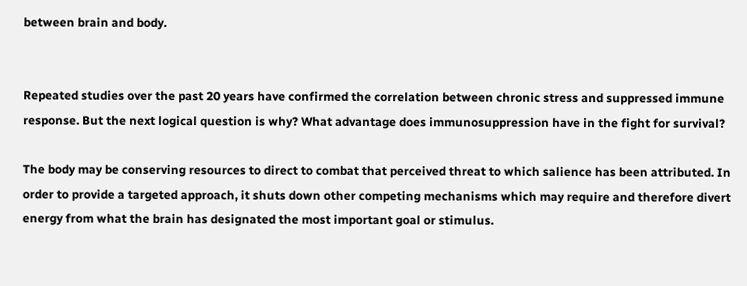between brain and body.


Repeated studies over the past 20 years have confirmed the correlation between chronic stress and suppressed immune response. But the next logical question is why? What advantage does immunosuppression have in the fight for survival?

The body may be conserving resources to direct to combat that perceived threat to which salience has been attributed. In order to provide a targeted approach, it shuts down other competing mechanisms which may require and therefore divert energy from what the brain has designated the most important goal or stimulus.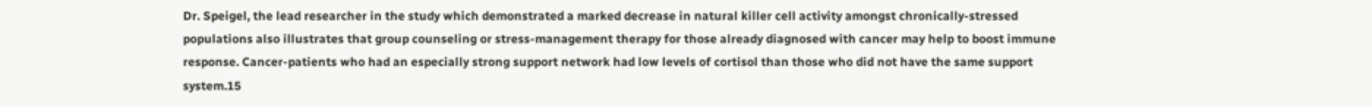Dr. Speigel, the lead researcher in the study which demonstrated a marked decrease in natural killer cell activity amongst chronically-stressed populations also illustrates that group counseling or stress-management therapy for those already diagnosed with cancer may help to boost immune response. Cancer-patients who had an especially strong support network had low levels of cortisol than those who did not have the same support system.15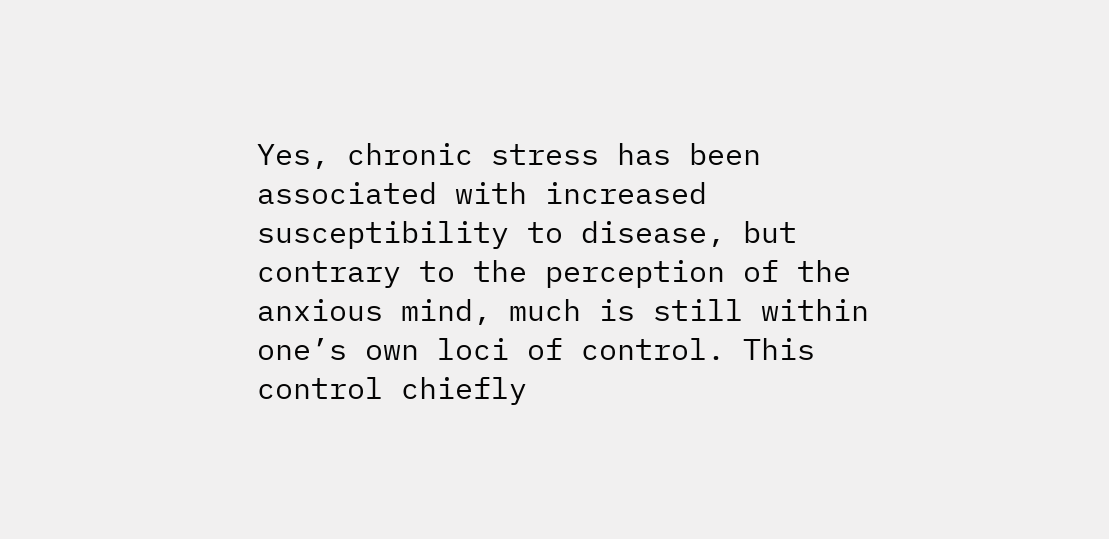Yes, chronic stress has been associated with increased susceptibility to disease, but contrary to the perception of the anxious mind, much is still within one’s own loci of control. This control chiefly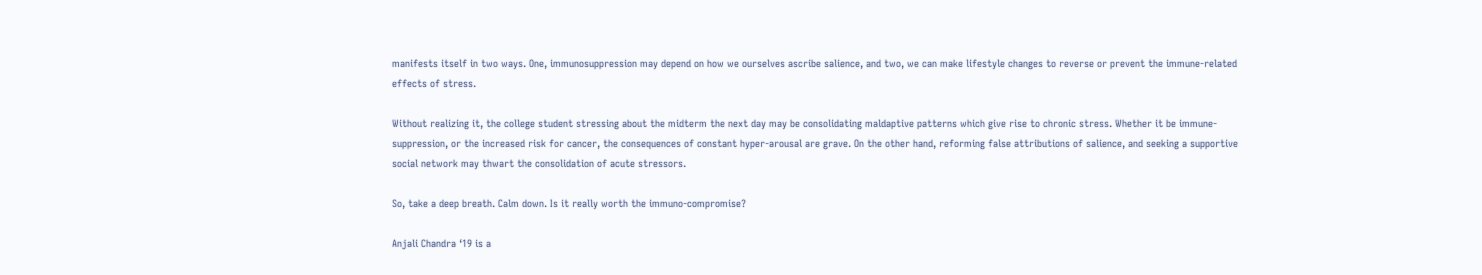manifests itself in two ways. One, immunosuppression may depend on how we ourselves ascribe salience, and two, we can make lifestyle changes to reverse or prevent the immune-related effects of stress.

Without realizing it, the college student stressing about the midterm the next day may be consolidating maldaptive patterns which give rise to chronic stress. Whether it be immune-suppression, or the increased risk for cancer, the consequences of constant hyper-arousal are grave. On the other hand, reforming false attributions of salience, and seeking a supportive social network may thwart the consolidation of acute stressors.

So, take a deep breath. Calm down. Is it really worth the immuno-compromise?

Anjali Chandra ‘19 is a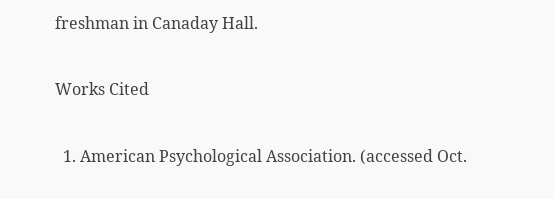freshman in Canaday Hall.

Works Cited

  1. American Psychological Association. (accessed Oct.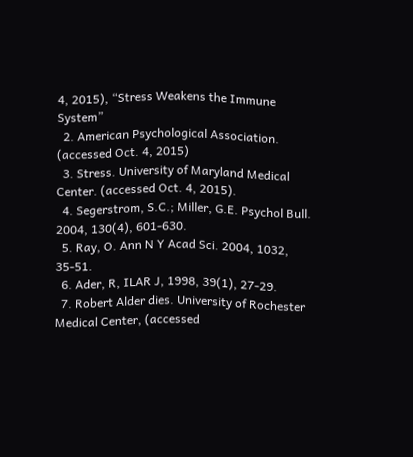4, 2015), “Stress Weakens the Immune System”
  2. American Psychological Association. (accessed Oct. 4, 2015)
  3. Stress. University of Maryland Medical Center. (accessed Oct. 4, 2015).
  4. Segerstrom, S.C.; Miller, G.E. Psychol Bull. 2004, 130(4), 601-630.
  5. Ray, O. Ann N Y Acad Sci. 2004, 1032, 35-51.
  6. Ader, R, ILAR J, 1998, 39(1), 27-29.
  7. Robert Alder dies. University of Rochester Medical Center, (accessed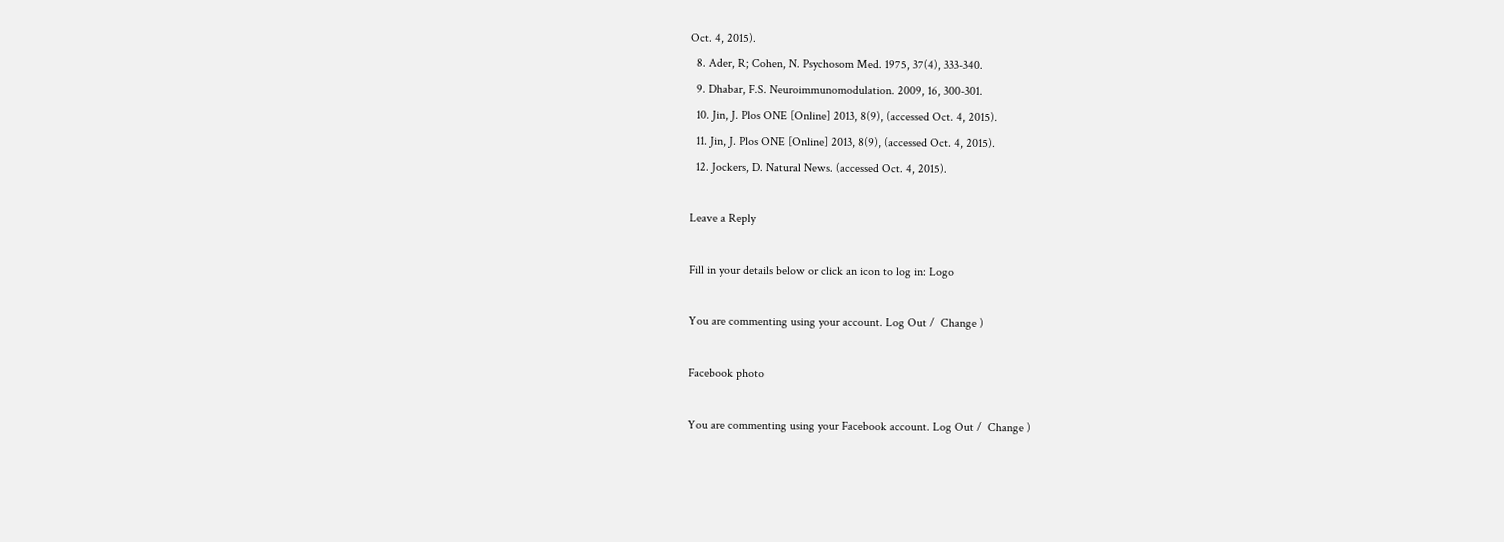Oct. 4, 2015).
  8. Ader, R; Cohen, N. Psychosom Med. 1975, 37(4), 333-340.
  9. Dhabar, F.S. Neuroimmunomodulation. 2009, 16, 300-301.
  10. Jin, J. Plos ONE [Online] 2013, 8(9), (accessed Oct. 4, 2015).
  11. Jin, J. Plos ONE [Online] 2013, 8(9), (accessed Oct. 4, 2015).
  12. Jockers, D. Natural News. (accessed Oct. 4, 2015).

Leave a Reply

Fill in your details below or click an icon to log in: Logo

You are commenting using your account. Log Out /  Change )

Facebook photo

You are commenting using your Facebook account. Log Out /  Change )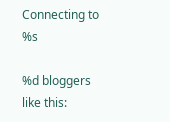Connecting to %s

%d bloggers like this: